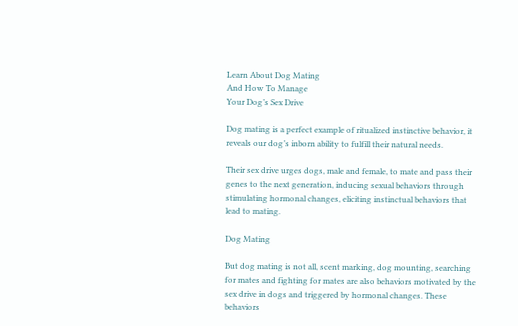Learn About Dog Mating
And How To Manage
Your Dog’s Sex Drive

Dog mating is a perfect example of ritualized instinctive behavior, it reveals our dog’s inborn ability to fulfill their natural needs.

Their sex drive urges dogs, male and female, to mate and pass their genes to the next generation, inducing sexual behaviors through stimulating hormonal changes, eliciting instinctual behaviors that lead to mating.

Dog Mating

But dog mating is not all, scent marking, dog mounting, searching for mates and fighting for mates are also behaviors motivated by the sex drive in dogs and triggered by hormonal changes. These behaviors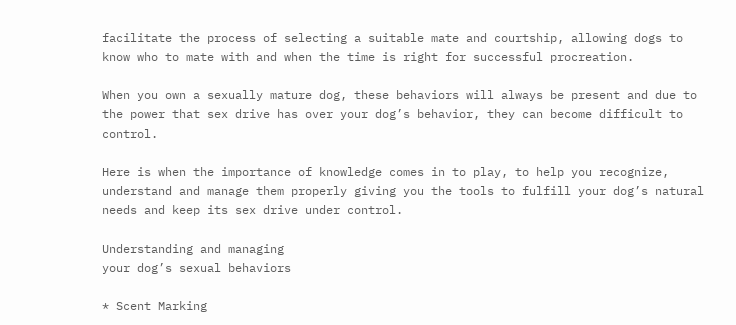facilitate the process of selecting a suitable mate and courtship, allowing dogs to know who to mate with and when the time is right for successful procreation.

When you own a sexually mature dog, these behaviors will always be present and due to the power that sex drive has over your dog’s behavior, they can become difficult to control.

Here is when the importance of knowledge comes in to play, to help you recognize, understand and manage them properly giving you the tools to fulfill your dog’s natural needs and keep its sex drive under control.

Understanding and managing
your dog’s sexual behaviors

* Scent Marking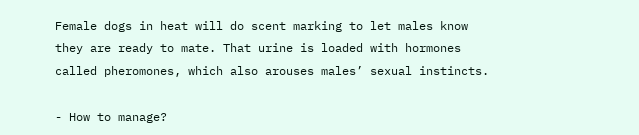Female dogs in heat will do scent marking to let males know they are ready to mate. That urine is loaded with hormones called pheromones, which also arouses males’ sexual instincts.

- How to manage?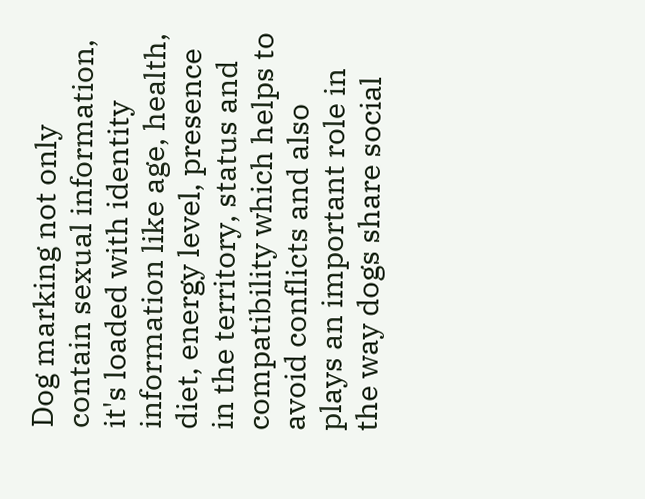Dog marking not only contain sexual information, it's loaded with identity information like age, health, diet, energy level, presence in the territory, status and compatibility which helps to avoid conflicts and also plays an important role in the way dogs share social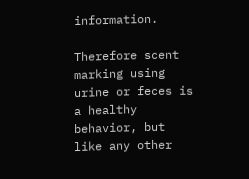information.

Therefore scent marking using urine or feces is a healthy behavior, but like any other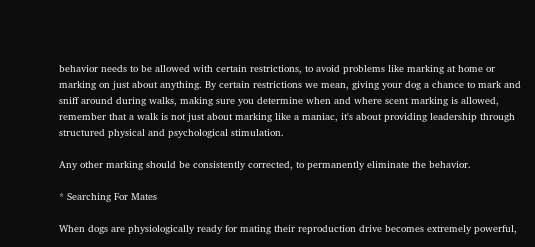behavior needs to be allowed with certain restrictions, to avoid problems like marking at home or marking on just about anything. By certain restrictions we mean, giving your dog a chance to mark and sniff around during walks, making sure you determine when and where scent marking is allowed, remember that a walk is not just about marking like a maniac, it's about providing leadership through structured physical and psychological stimulation.

Any other marking should be consistently corrected, to permanently eliminate the behavior.

* Searching For Mates

When dogs are physiologically ready for mating their reproduction drive becomes extremely powerful,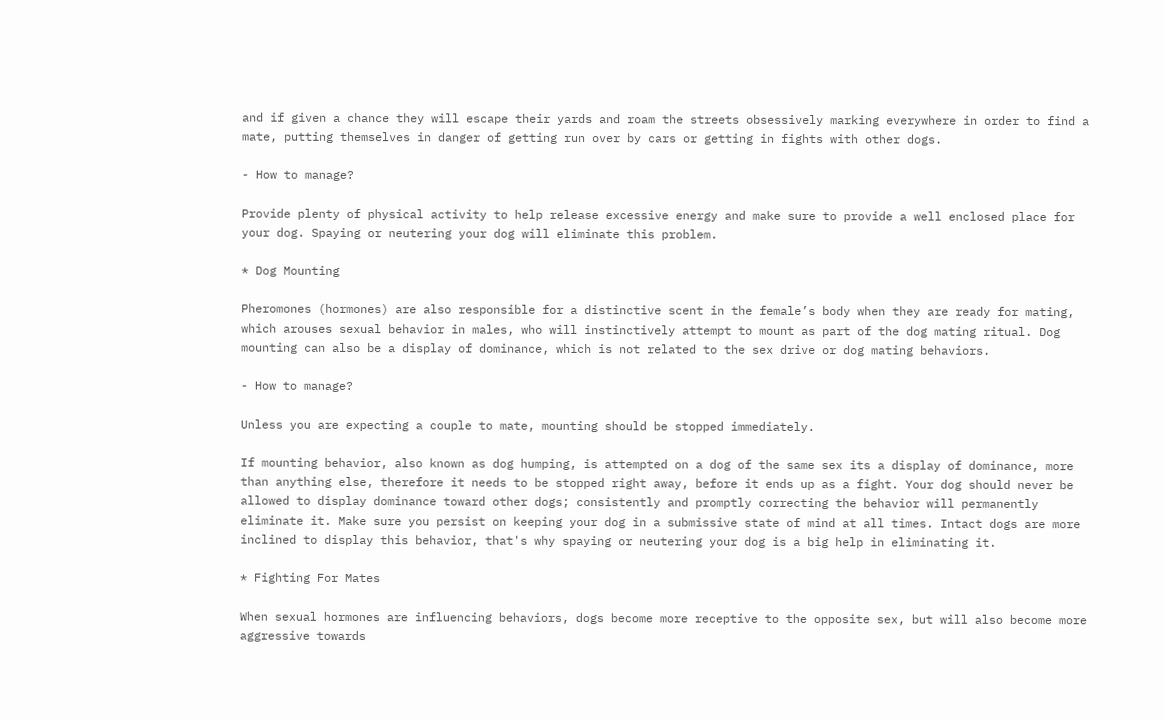and if given a chance they will escape their yards and roam the streets obsessively marking everywhere in order to find a mate, putting themselves in danger of getting run over by cars or getting in fights with other dogs.

- How to manage?

Provide plenty of physical activity to help release excessive energy and make sure to provide a well enclosed place for your dog. Spaying or neutering your dog will eliminate this problem.

* Dog Mounting

Pheromones (hormones) are also responsible for a distinctive scent in the female’s body when they are ready for mating, which arouses sexual behavior in males, who will instinctively attempt to mount as part of the dog mating ritual. Dog mounting can also be a display of dominance, which is not related to the sex drive or dog mating behaviors.

- How to manage?

Unless you are expecting a couple to mate, mounting should be stopped immediately.

If mounting behavior, also known as dog humping, is attempted on a dog of the same sex its a display of dominance, more than anything else, therefore it needs to be stopped right away, before it ends up as a fight. Your dog should never be allowed to display dominance toward other dogs; consistently and promptly correcting the behavior will permanently eliminate it. Make sure you persist on keeping your dog in a submissive state of mind at all times. Intact dogs are more inclined to display this behavior, that's why spaying or neutering your dog is a big help in eliminating it.

* Fighting For Mates

When sexual hormones are influencing behaviors, dogs become more receptive to the opposite sex, but will also become more aggressive towards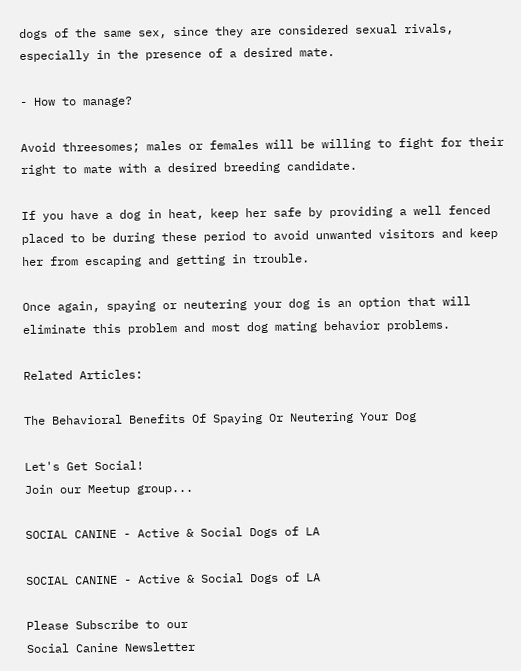dogs of the same sex, since they are considered sexual rivals, especially in the presence of a desired mate.

- How to manage?

Avoid threesomes; males or females will be willing to fight for their right to mate with a desired breeding candidate.

If you have a dog in heat, keep her safe by providing a well fenced placed to be during these period to avoid unwanted visitors and keep her from escaping and getting in trouble.

Once again, spaying or neutering your dog is an option that will eliminate this problem and most dog mating behavior problems.

Related Articles:

The Behavioral Benefits Of Spaying Or Neutering Your Dog

Let's Get Social!
Join our Meetup group...

SOCIAL CANINE - Active & Social Dogs of LA

SOCIAL CANINE - Active & Social Dogs of LA

Please Subscribe to our
Social Canine Newsletter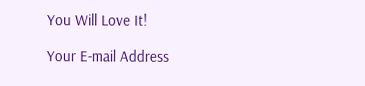You Will Love It!

Your E-mail Address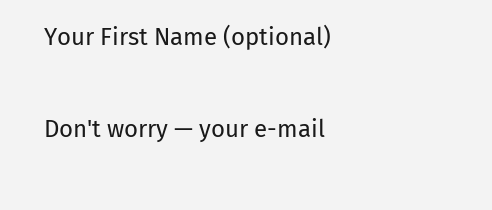Your First Name (optional)

Don't worry — your e-mail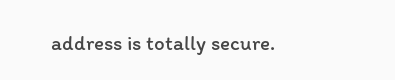address is totally secure.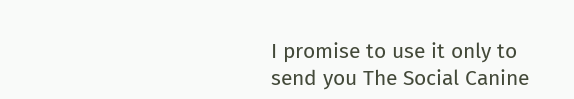I promise to use it only to send you The Social Canine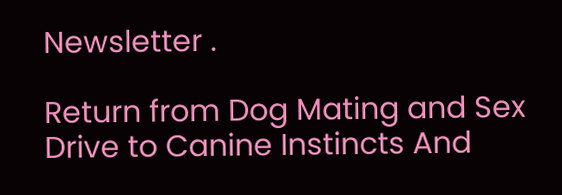Newsletter .

Return from Dog Mating and Sex Drive to Canine Instincts And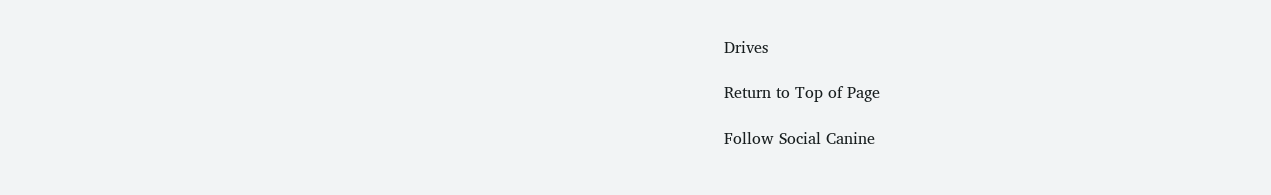Drives

Return to Top of Page

Follow Social Canine